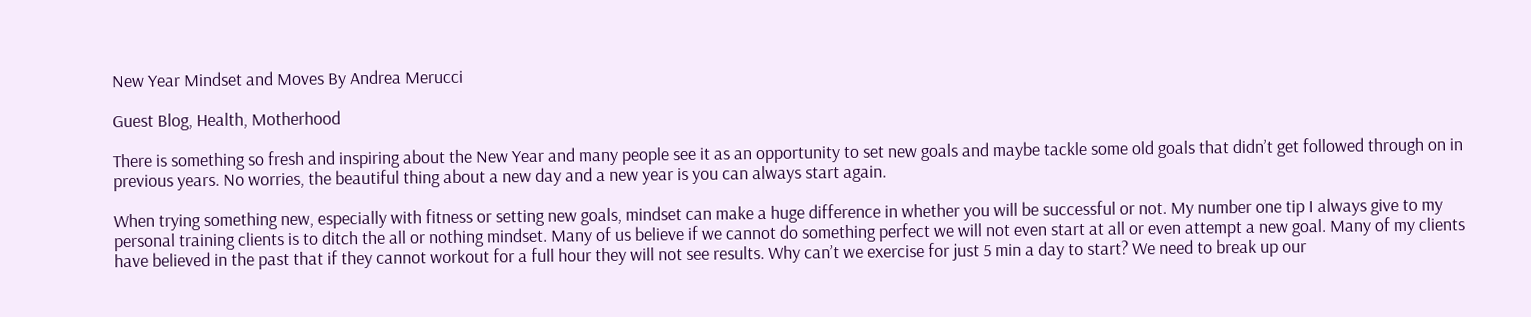New Year Mindset and Moves By Andrea Merucci

Guest Blog, Health, Motherhood

There is something so fresh and inspiring about the New Year and many people see it as an opportunity to set new goals and maybe tackle some old goals that didn’t get followed through on in previous years. No worries, the beautiful thing about a new day and a new year is you can always start again.

When trying something new, especially with fitness or setting new goals, mindset can make a huge difference in whether you will be successful or not. My number one tip I always give to my personal training clients is to ditch the all or nothing mindset. Many of us believe if we cannot do something perfect we will not even start at all or even attempt a new goal. Many of my clients have believed in the past that if they cannot workout for a full hour they will not see results. Why can’t we exercise for just 5 min a day to start? We need to break up our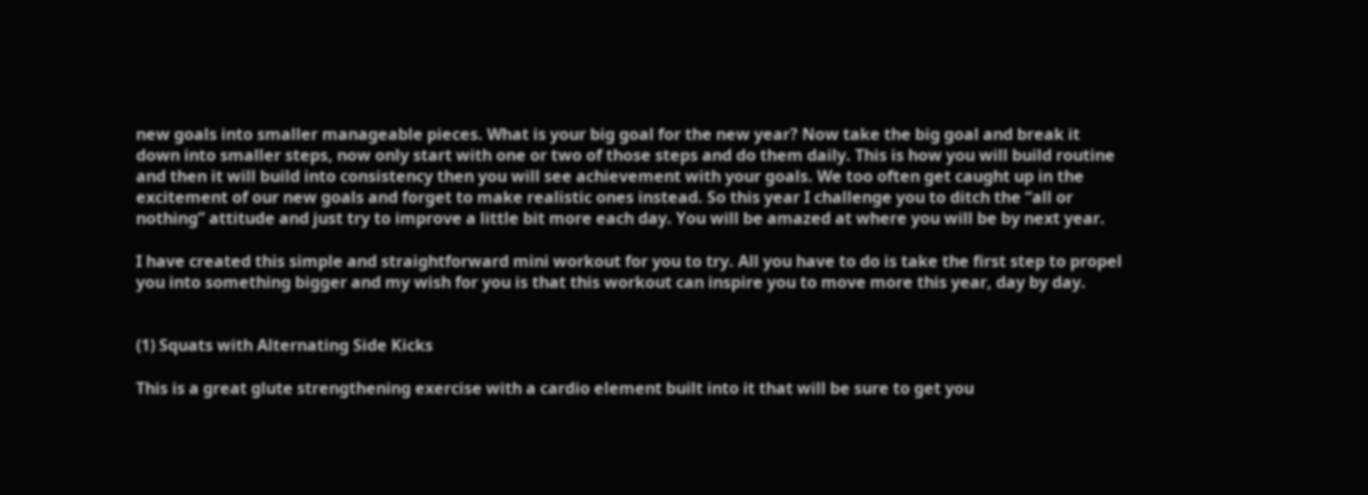new goals into smaller manageable pieces. What is your big goal for the new year? Now take the big goal and break it down into smaller steps, now only start with one or two of those steps and do them daily. This is how you will build routine and then it will build into consistency then you will see achievement with your goals. We too often get caught up in the excitement of our new goals and forget to make realistic ones instead. So this year I challenge you to ditch the “all or nothing” attitude and just try to improve a little bit more each day. You will be amazed at where you will be by next year.

I have created this simple and straightforward mini workout for you to try. All you have to do is take the first step to propel you into something bigger and my wish for you is that this workout can inspire you to move more this year, day by day.


(1) Squats with Alternating Side Kicks

This is a great glute strengthening exercise with a cardio element built into it that will be sure to get you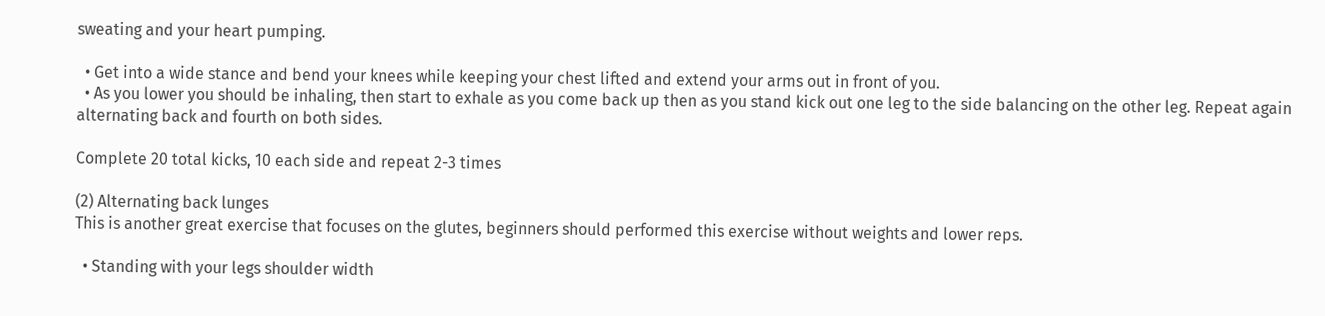sweating and your heart pumping.

  • Get into a wide stance and bend your knees while keeping your chest lifted and extend your arms out in front of you.
  • As you lower you should be inhaling, then start to exhale as you come back up then as you stand kick out one leg to the side balancing on the other leg. Repeat again alternating back and fourth on both sides.

Complete 20 total kicks, 10 each side and repeat 2-3 times

(2) Alternating back lunges
This is another great exercise that focuses on the glutes, beginners should performed this exercise without weights and lower reps.

  • Standing with your legs shoulder width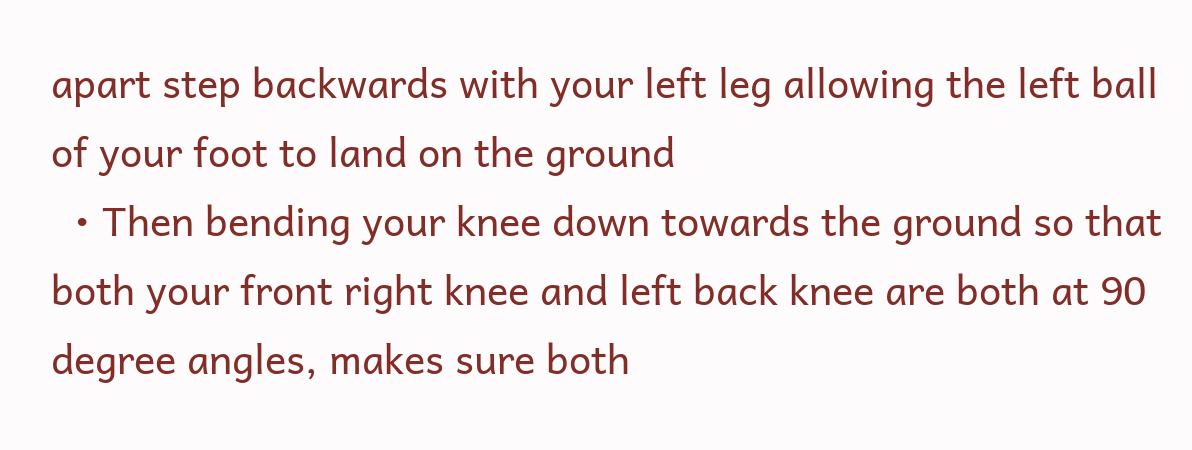apart step backwards with your left leg allowing the left ball of your foot to land on the ground
  • Then bending your knee down towards the ground so that both your front right knee and left back knee are both at 90 degree angles, makes sure both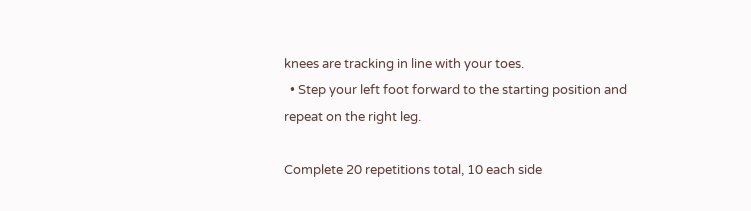knees are tracking in line with your toes.
  • Step your left foot forward to the starting position and repeat on the right leg.

Complete 20 repetitions total, 10 each side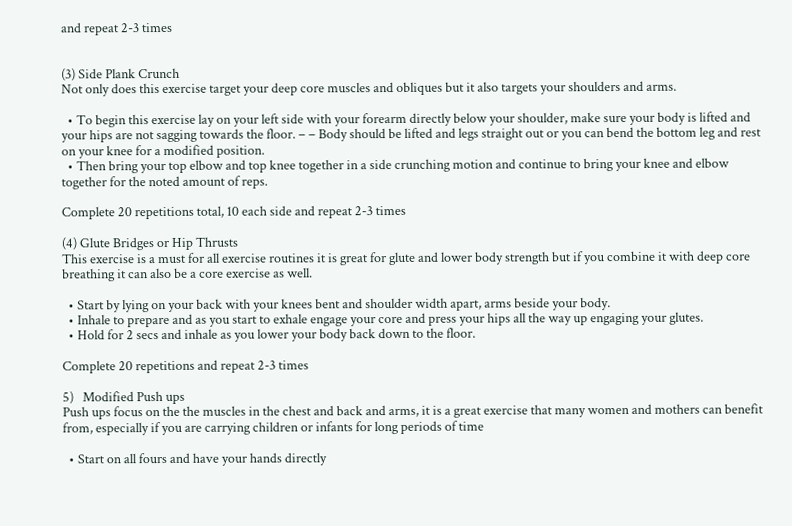and repeat 2-3 times


(3) Side Plank Crunch
Not only does this exercise target your deep core muscles and obliques but it also targets your shoulders and arms.

  • To begin this exercise lay on your left side with your forearm directly below your shoulder, make sure your body is lifted and your hips are not sagging towards the floor. – – Body should be lifted and legs straight out or you can bend the bottom leg and rest on your knee for a modified position.
  • Then bring your top elbow and top knee together in a side crunching motion and continue to bring your knee and elbow together for the noted amount of reps.

Complete 20 repetitions total, 10 each side and repeat 2-3 times

(4) Glute Bridges or Hip Thrusts
This exercise is a must for all exercise routines it is great for glute and lower body strength but if you combine it with deep core breathing it can also be a core exercise as well.

  • Start by lying on your back with your knees bent and shoulder width apart, arms beside your body.
  • Inhale to prepare and as you start to exhale engage your core and press your hips all the way up engaging your glutes.
  • Hold for 2 secs and inhale as you lower your body back down to the floor.

Complete 20 repetitions and repeat 2-3 times

5)   Modified Push ups
Push ups focus on the the muscles in the chest and back and arms, it is a great exercise that many women and mothers can benefit from, especially if you are carrying children or infants for long periods of time

  • Start on all fours and have your hands directly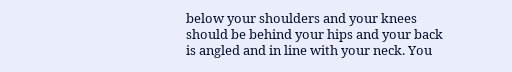below your shoulders and your knees should be behind your hips and your back is angled and in line with your neck. You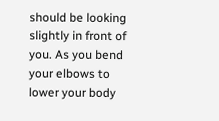should be looking slightly in front of you. As you bend your elbows to lower your body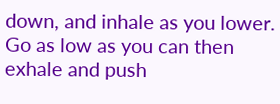down, and inhale as you lower. Go as low as you can then exhale and push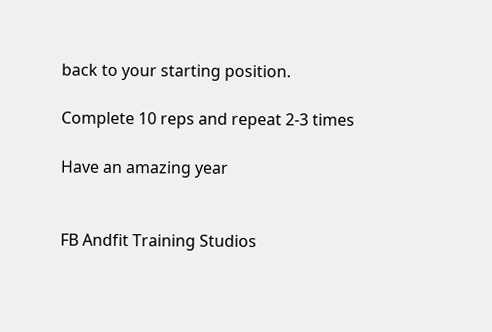back to your starting position.

Complete 10 reps and repeat 2-3 times

Have an amazing year


FB Andfit Training Studios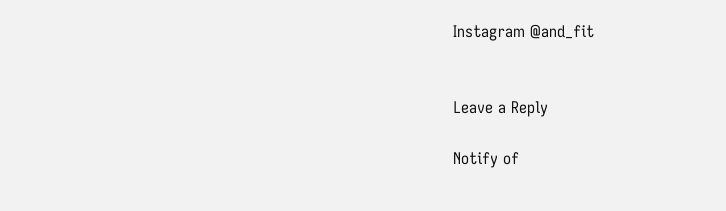Instagram @and_fit


Leave a Reply

Notify of